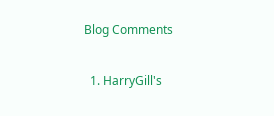Blog Comments

  1. HarryGill's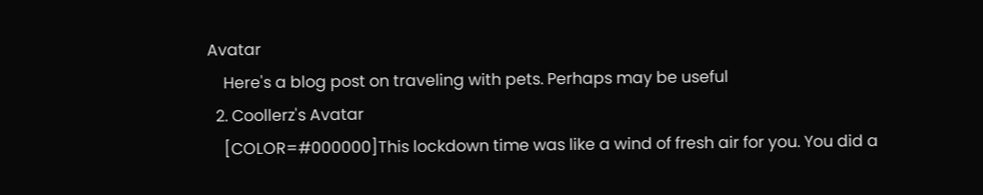Avatar
    Here's a blog post on traveling with pets. Perhaps may be useful
  2. Coollerz's Avatar
    [COLOR=#000000]This lockdown time was like a wind of fresh air for you. You did a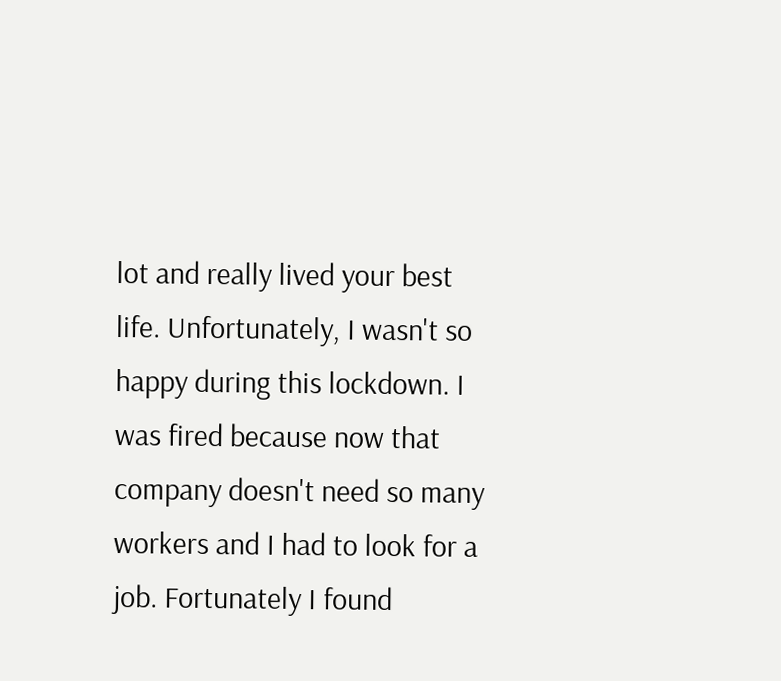lot and really lived your best life. Unfortunately, I wasn't so happy during this lockdown. I was fired because now that company doesn't need so many workers and I had to look for a job. Fortunately I found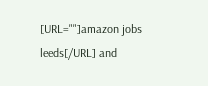[URL=""]amazon jobs leeds[/URL] and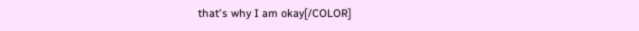that's why I am okay[/COLOR]